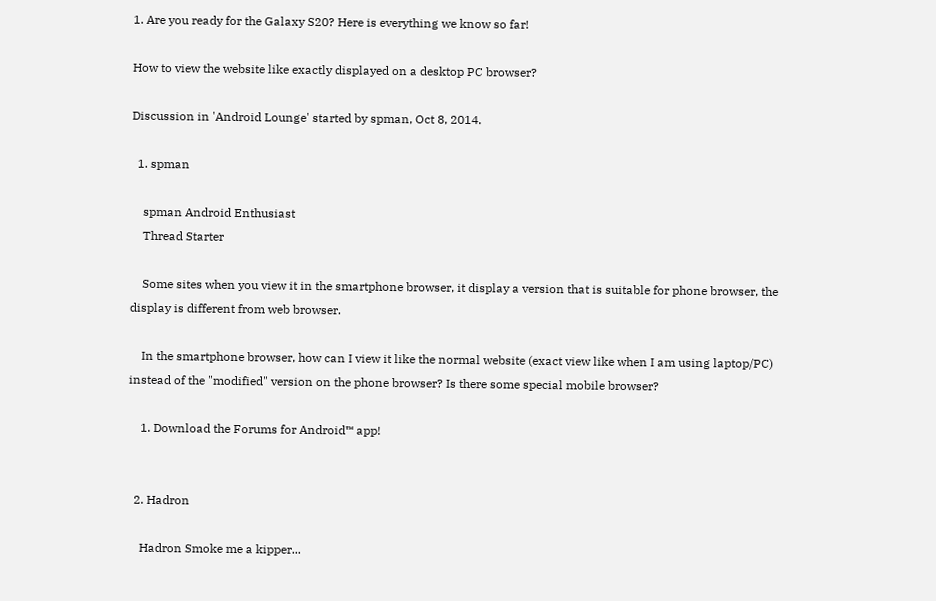1. Are you ready for the Galaxy S20? Here is everything we know so far!

How to view the website like exactly displayed on a desktop PC browser?

Discussion in 'Android Lounge' started by spman, Oct 8, 2014.

  1. spman

    spman Android Enthusiast
    Thread Starter

    Some sites when you view it in the smartphone browser, it display a version that is suitable for phone browser, the display is different from web browser.

    In the smartphone browser, how can I view it like the normal website (exact view like when I am using laptop/PC) instead of the "modified" version on the phone browser? Is there some special mobile browser?

    1. Download the Forums for Android™ app!


  2. Hadron

    Hadron Smoke me a kipper...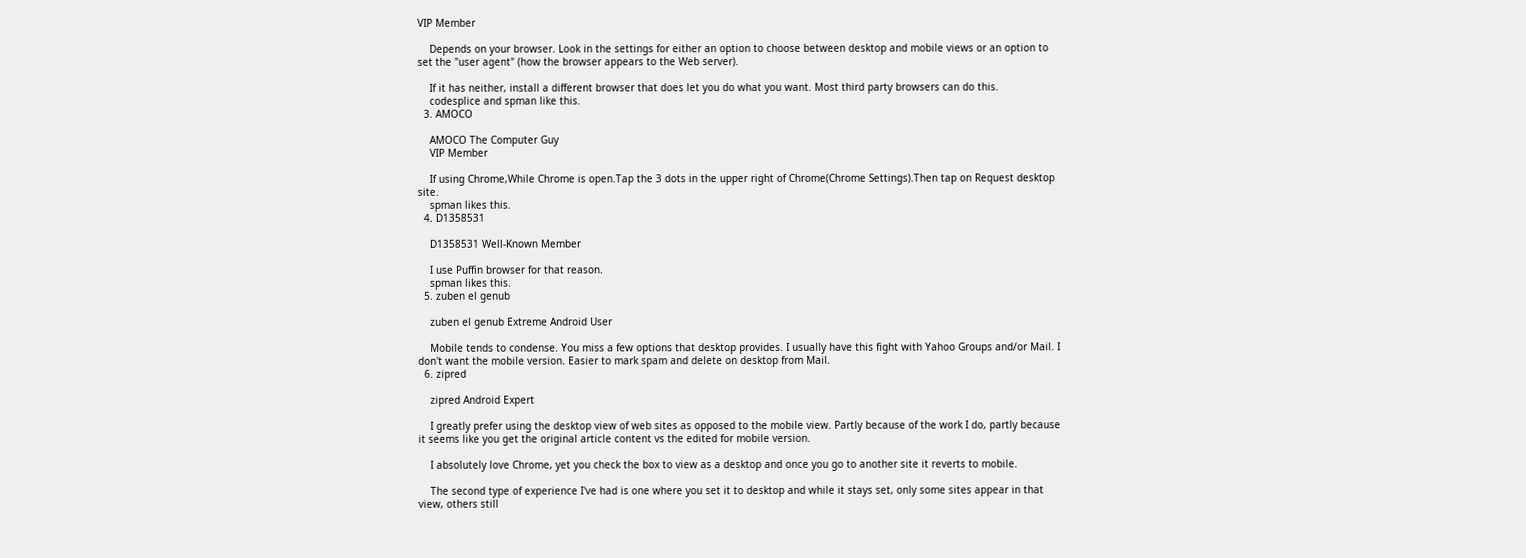VIP Member

    Depends on your browser. Look in the settings for either an option to choose between desktop and mobile views or an option to set the "user agent" (how the browser appears to the Web server).

    If it has neither, install a different browser that does let you do what you want. Most third party browsers can do this.
    codesplice and spman like this.
  3. AMOCO

    AMOCO The Computer Guy
    VIP Member

    If using Chrome,While Chrome is open.Tap the 3 dots in the upper right of Chrome(Chrome Settings).Then tap on Request desktop site.
    spman likes this.
  4. D1358531

    D1358531 Well-Known Member

    I use Puffin browser for that reason.
    spman likes this.
  5. zuben el genub

    zuben el genub Extreme Android User

    Mobile tends to condense. You miss a few options that desktop provides. I usually have this fight with Yahoo Groups and/or Mail. I don't want the mobile version. Easier to mark spam and delete on desktop from Mail.
  6. zipred

    zipred Android Expert

    I greatly prefer using the desktop view of web sites as opposed to the mobile view. Partly because of the work I do, partly because it seems like you get the original article content vs the edited for mobile version.

    I absolutely love Chrome, yet you check the box to view as a desktop and once you go to another site it reverts to mobile.

    The second type of experience I've had is one where you set it to desktop and while it stays set, only some sites appear in that view, others still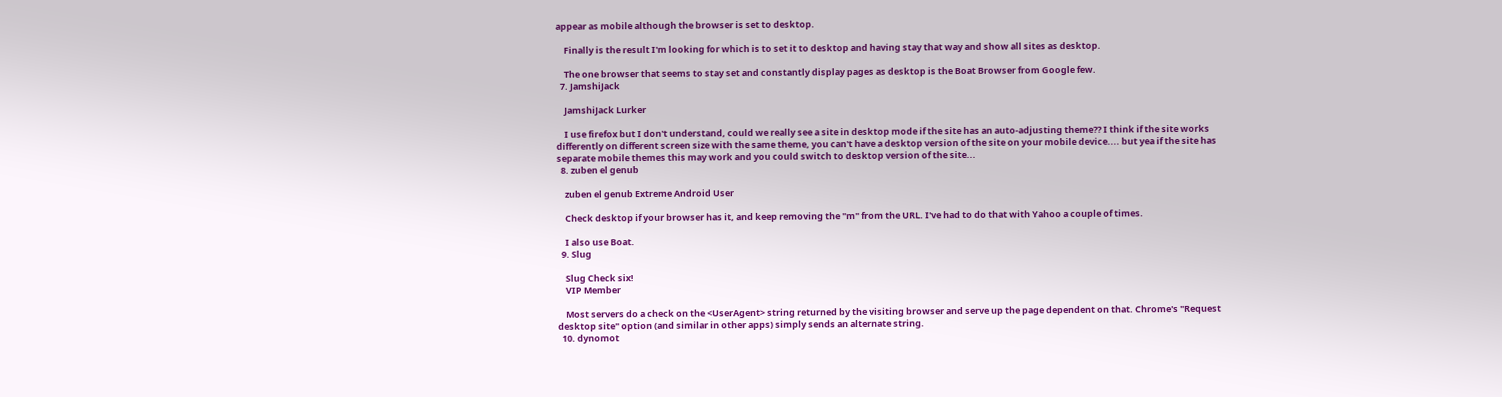appear as mobile although the browser is set to desktop.

    Finally is the result I'm looking for which is to set it to desktop and having stay that way and show all sites as desktop.

    The one browser that seems to stay set and constantly display pages as desktop is the Boat Browser from Google few.
  7. JamshiJack

    JamshiJack Lurker

    I use firefox but I don't understand, could we really see a site in desktop mode if the site has an auto-adjusting theme?? I think if the site works differently on different screen size with the same theme, you can't have a desktop version of the site on your mobile device.... but yea if the site has separate mobile themes this may work and you could switch to desktop version of the site...
  8. zuben el genub

    zuben el genub Extreme Android User

    Check desktop if your browser has it, and keep removing the "m" from the URL. I've had to do that with Yahoo a couple of times.

    I also use Boat.
  9. Slug

    Slug Check six!
    VIP Member

    Most servers do a check on the <UserAgent> string returned by the visiting browser and serve up the page dependent on that. Chrome's "Request desktop site" option (and similar in other apps) simply sends an alternate string.
  10. dynomot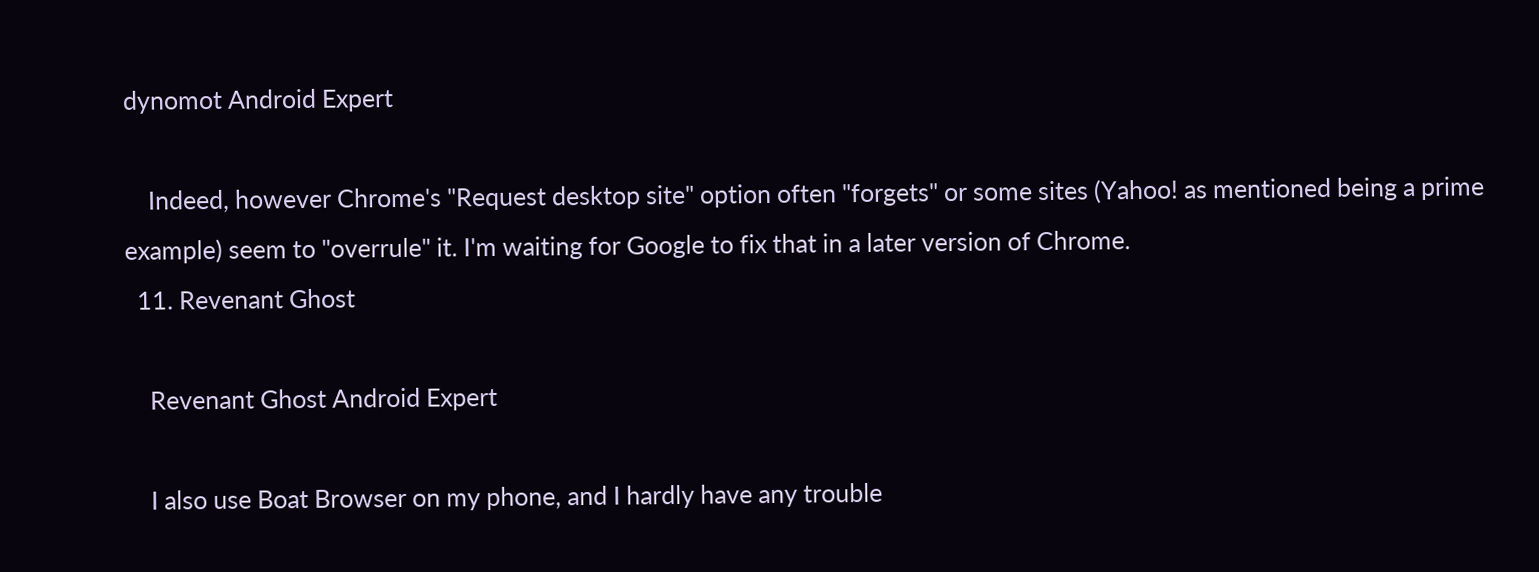dynomot Android Expert

    Indeed, however Chrome's "Request desktop site" option often "forgets" or some sites (Yahoo! as mentioned being a prime example) seem to "overrule" it. I'm waiting for Google to fix that in a later version of Chrome.
  11. Revenant Ghost

    Revenant Ghost Android Expert

    I also use Boat Browser on my phone, and I hardly have any trouble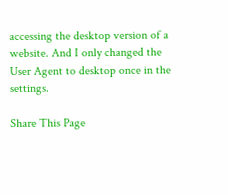accessing the desktop version of a website. And I only changed the User Agent to desktop once in the settings.

Share This Page